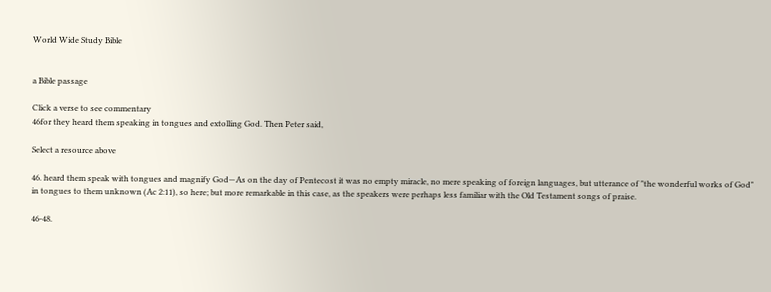World Wide Study Bible


a Bible passage

Click a verse to see commentary
46for they heard them speaking in tongues and extolling God. Then Peter said,

Select a resource above

46. heard them speak with tongues and magnify God—As on the day of Pentecost it was no empty miracle, no mere speaking of foreign languages, but utterance of "the wonderful works of God" in tongues to them unknown (Ac 2:11), so here; but more remarkable in this case, as the speakers were perhaps less familiar with the Old Testament songs of praise.

46-48.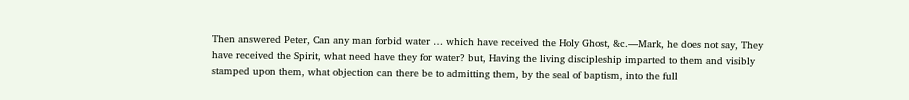Then answered Peter, Can any man forbid water … which have received the Holy Ghost, &c.—Mark, he does not say, They have received the Spirit, what need have they for water? but, Having the living discipleship imparted to them and visibly stamped upon them, what objection can there be to admitting them, by the seal of baptism, into the full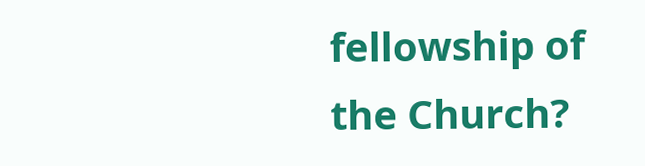fellowship of the Church?